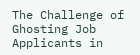The Challenge of Ghosting Job Applicants in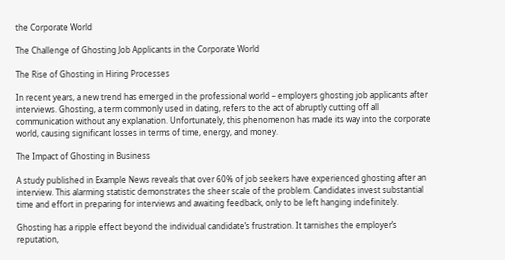the Corporate World

The Challenge of Ghosting Job Applicants in the Corporate World

The Rise of Ghosting in Hiring Processes

In recent years, a new trend has emerged in the professional world – employers ghosting job applicants after interviews. Ghosting, a term commonly used in dating, refers to the act of abruptly cutting off all communication without any explanation. Unfortunately, this phenomenon has made its way into the corporate world, causing significant losses in terms of time, energy, and money.

The Impact of Ghosting in Business

A study published in Example News reveals that over 60% of job seekers have experienced ghosting after an interview. This alarming statistic demonstrates the sheer scale of the problem. Candidates invest substantial time and effort in preparing for interviews and awaiting feedback, only to be left hanging indefinitely.

Ghosting has a ripple effect beyond the individual candidate’s frustration. It tarnishes the employer’s reputation,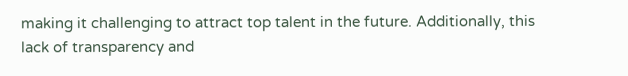making it challenging to attract top talent in the future. Additionally, this lack of transparency and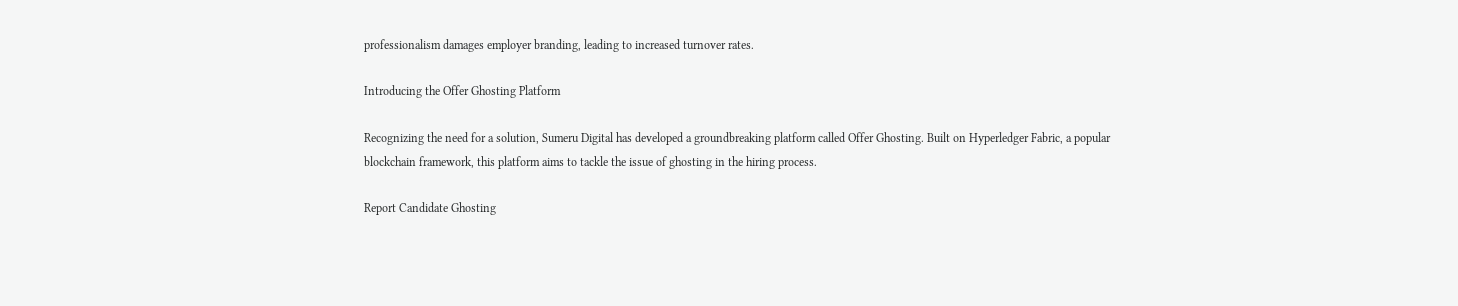professionalism damages employer branding, leading to increased turnover rates.

Introducing the Offer Ghosting Platform

Recognizing the need for a solution, Sumeru Digital has developed a groundbreaking platform called Offer Ghosting. Built on Hyperledger Fabric, a popular blockchain framework, this platform aims to tackle the issue of ghosting in the hiring process.

Report Candidate Ghosting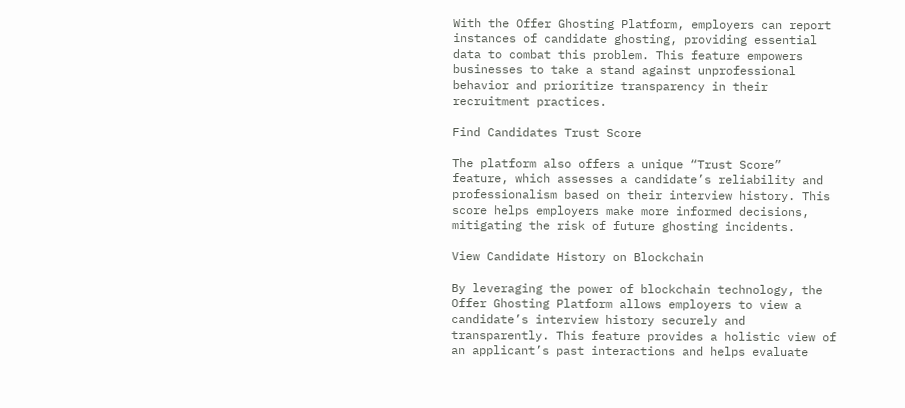With the Offer Ghosting Platform, employers can report instances of candidate ghosting, providing essential data to combat this problem. This feature empowers businesses to take a stand against unprofessional behavior and prioritize transparency in their recruitment practices.

Find Candidates Trust Score

The platform also offers a unique “Trust Score” feature, which assesses a candidate’s reliability and professionalism based on their interview history. This score helps employers make more informed decisions, mitigating the risk of future ghosting incidents.

View Candidate History on Blockchain

By leveraging the power of blockchain technology, the Offer Ghosting Platform allows employers to view a candidate’s interview history securely and transparently. This feature provides a holistic view of an applicant’s past interactions and helps evaluate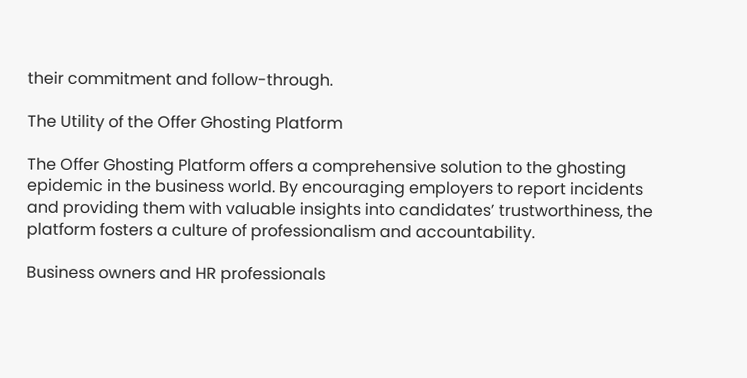their commitment and follow-through.

The Utility of the Offer Ghosting Platform

The Offer Ghosting Platform offers a comprehensive solution to the ghosting epidemic in the business world. By encouraging employers to report incidents and providing them with valuable insights into candidates’ trustworthiness, the platform fosters a culture of professionalism and accountability.

Business owners and HR professionals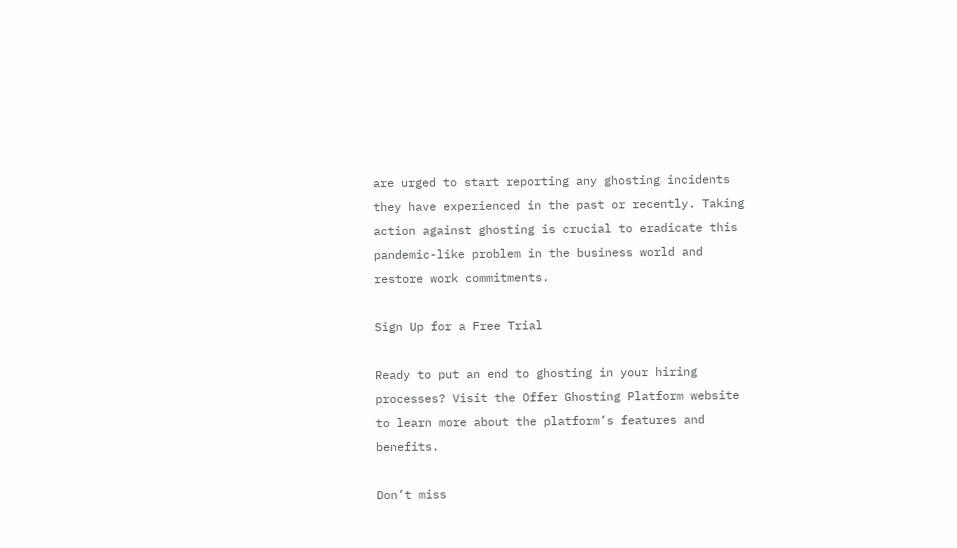are urged to start reporting any ghosting incidents they have experienced in the past or recently. Taking action against ghosting is crucial to eradicate this pandemic-like problem in the business world and restore work commitments.

Sign Up for a Free Trial

Ready to put an end to ghosting in your hiring processes? Visit the Offer Ghosting Platform website to learn more about the platform’s features and benefits.

Don’t miss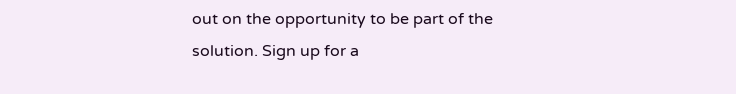out on the opportunity to be part of the solution. Sign up for a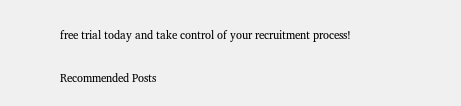free trial today and take control of your recruitment process!

Recommended Posts